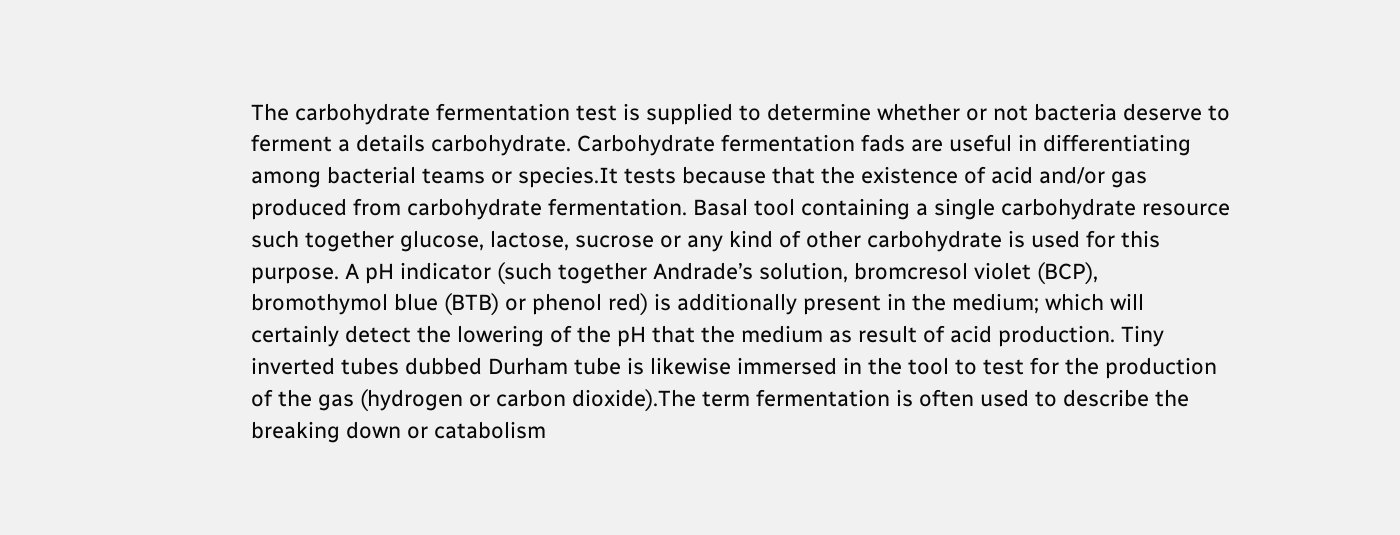The carbohydrate fermentation test is supplied to determine whether or not bacteria deserve to ferment a details carbohydrate. Carbohydrate fermentation fads are useful in differentiating among bacterial teams or species.It tests because that the existence of acid and/or gas produced from carbohydrate fermentation. Basal tool containing a single carbohydrate resource such together glucose, lactose, sucrose or any kind of other carbohydrate is used for this purpose. A pH indicator (such together Andrade’s solution, bromcresol violet (BCP), bromothymol blue (BTB) or phenol red) is additionally present in the medium; which will certainly detect the lowering of the pH that the medium as result of acid production. Tiny inverted tubes dubbed Durham tube is likewise immersed in the tool to test for the production of the gas (hydrogen or carbon dioxide).The term fermentation is often used to describe the breaking down or catabolism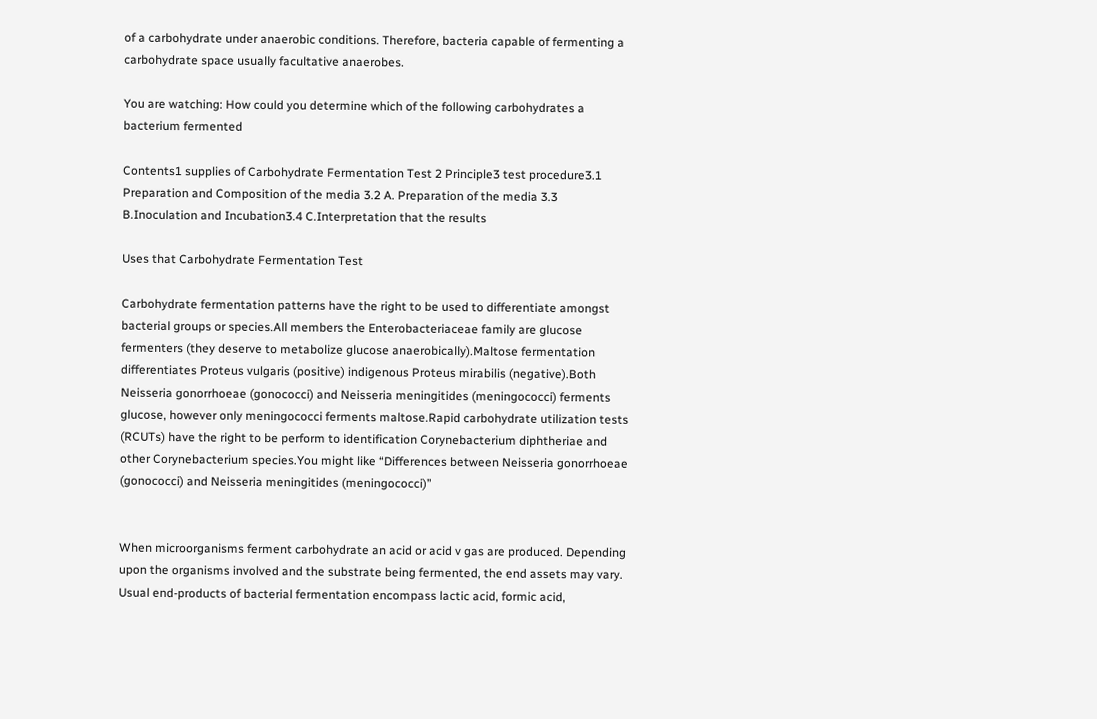of a carbohydrate under anaerobic conditions. Therefore, bacteria capable of fermenting a carbohydrate space usually facultative anaerobes.

You are watching: How could you determine which of the following carbohydrates a bacterium fermented

Contents1 supplies of Carbohydrate Fermentation Test 2 Principle3 test procedure3.1 Preparation and Composition of the media 3.2 A. Preparation of the media 3.3 B.Inoculation and Incubation3.4 C.Interpretation that the results

Uses that Carbohydrate Fermentation Test

Carbohydrate fermentation patterns have the right to be used to differentiate amongst bacterial groups or species.All members the Enterobacteriaceae family are glucose fermenters (they deserve to metabolize glucose anaerobically).Maltose fermentation differentiates Proteus vulgaris (positive) indigenous Proteus mirabilis (negative).Both Neisseria gonorrhoeae (gonococci) and Neisseria meningitides (meningococci) ferments glucose, however only meningococci ferments maltose.Rapid carbohydrate utilization tests (RCUTs) have the right to be perform to identification Corynebacterium diphtheriae and other Corynebacterium species.You might like “Differences between Neisseria gonorrhoeae (gonococci) and Neisseria meningitides (meningococci)”


When microorganisms ferment carbohydrate an acid or acid v gas are produced. Depending upon the organisms involved and the substrate being fermented, the end assets may vary. Usual end-products of bacterial fermentation encompass lactic acid, formic acid,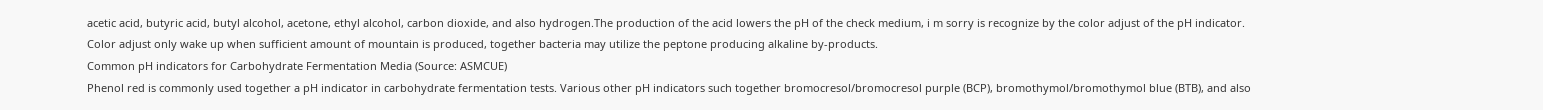acetic acid, butyric acid, butyl alcohol, acetone, ethyl alcohol, carbon dioxide, and also hydrogen.The production of the acid lowers the pH of the check medium, i m sorry is recognize by the color adjust of the pH indicator. Color adjust only wake up when sufficient amount of mountain is produced, together bacteria may utilize the peptone producing alkaline by-products.
Common pH indicators for Carbohydrate Fermentation Media (Source: ASMCUE)
Phenol red is commonly used together a pH indicator in carbohydrate fermentation tests. Various other pH indicators such together bromocresol/bromocresol purple (BCP), bromothymol/bromothymol blue (BTB), and also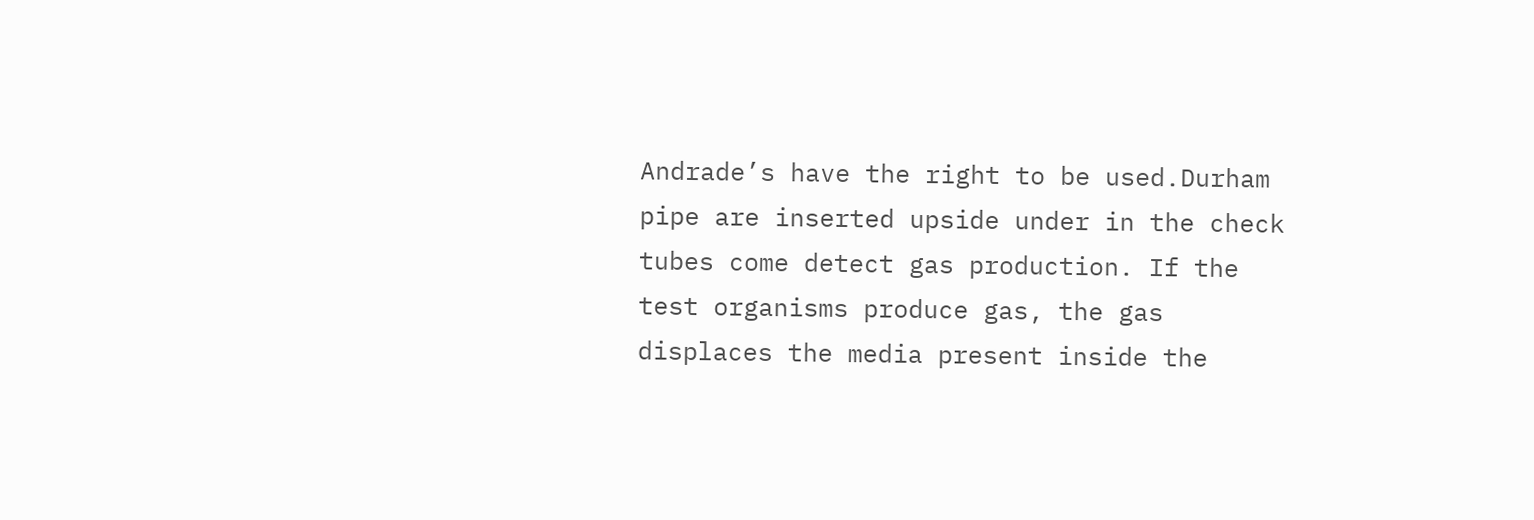Andrade’s have the right to be used.Durham pipe are inserted upside under in the check tubes come detect gas production. If the test organisms produce gas, the gas displaces the media present inside the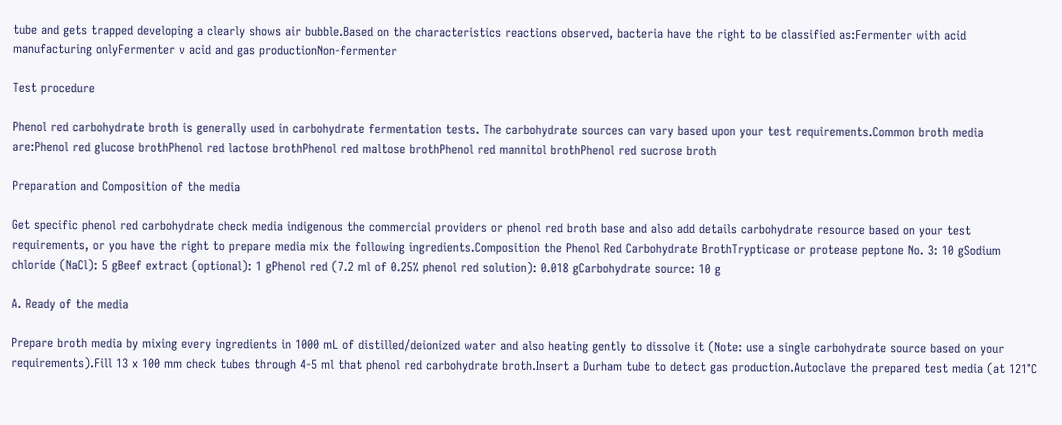tube and gets trapped developing a clearly shows air bubble.Based on the characteristics reactions observed, bacteria have the right to be classified as:Fermenter with acid manufacturing onlyFermenter v acid and gas productionNon-fermenter

Test procedure

Phenol red carbohydrate broth is generally used in carbohydrate fermentation tests. The carbohydrate sources can vary based upon your test requirements.Common broth media are:Phenol red glucose brothPhenol red lactose brothPhenol red maltose brothPhenol red mannitol brothPhenol red sucrose broth

Preparation and Composition of the media

Get specific phenol red carbohydrate check media indigenous the commercial providers or phenol red broth base and also add details carbohydrate resource based on your test requirements, or you have the right to prepare media mix the following ingredients.Composition the Phenol Red Carbohydrate BrothTrypticase or protease peptone No. 3: 10 gSodium chloride (NaCl): 5 gBeef extract (optional): 1 gPhenol red (7.2 ml of 0.25% phenol red solution): 0.018 gCarbohydrate source: 10 g

A. Ready of the media

Prepare broth media by mixing every ingredients in 1000 mL of distilled/deionized water and also heating gently to dissolve it (Note: use a single carbohydrate source based on your requirements).Fill 13 x 100 mm check tubes through 4-5 ml that phenol red carbohydrate broth.Insert a Durham tube to detect gas production.Autoclave the prepared test media (at 121°C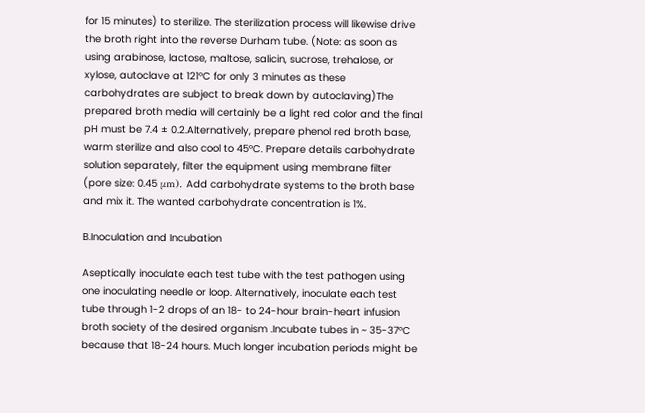for 15 minutes) to sterilize. The sterilization process will likewise drive the broth right into the reverse Durham tube. (Note: as soon as using arabinose, lactose, maltose, salicin, sucrose, trehalose, or xylose, autoclave at 121°C for only 3 minutes as these carbohydrates are subject to break down by autoclaving)The prepared broth media will certainly be a light red color and the final pH must be 7.4 ± 0.2.Alternatively, prepare phenol red broth base, warm sterilize and also cool to 45°C. Prepare details carbohydrate solution separately, filter the equipment using membrane filter (pore size: 0.45 μm). Add carbohydrate systems to the broth base and mix it. The wanted carbohydrate concentration is 1%.

B.Inoculation and Incubation

Aseptically inoculate each test tube with the test pathogen using one inoculating needle or loop. Alternatively, inoculate each test tube through 1-2 drops of an 18- to 24-hour brain-heart infusion broth society of the desired organism .Incubate tubes in ~ 35-37°C because that 18-24 hours. Much longer incubation periods might be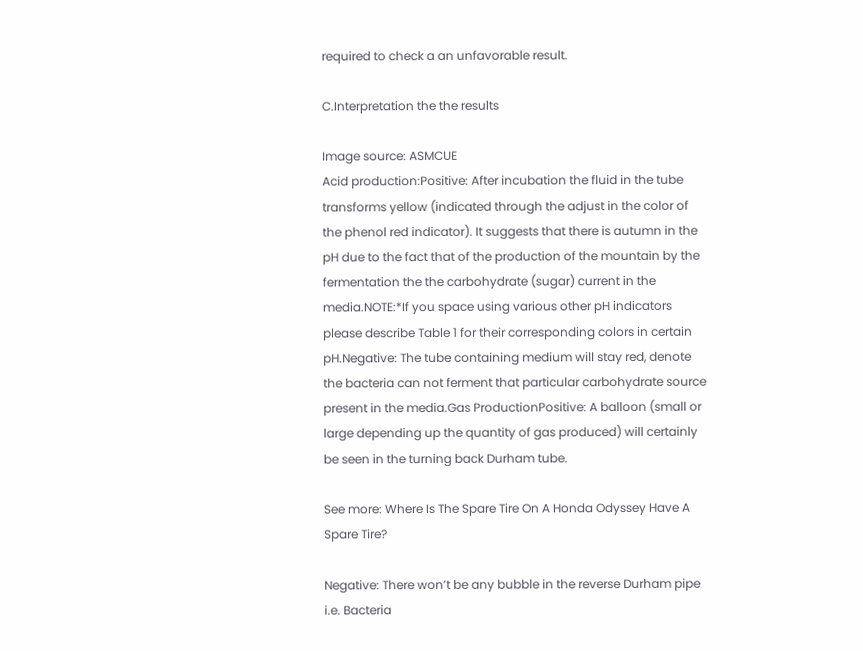required to check a an unfavorable result.

C.Interpretation the the results

Image source: ASMCUE
Acid production:Positive: After incubation the fluid in the tube transforms yellow (indicated through the adjust in the color of the phenol red indicator). It suggests that there is autumn in the pH due to the fact that of the production of the mountain by the fermentation the the carbohydrate (sugar) current in the media.NOTE:*If you space using various other pH indicators please describe Table 1 for their corresponding colors in certain pH.Negative: The tube containing medium will stay red, denote the bacteria can not ferment that particular carbohydrate source present in the media.Gas ProductionPositive: A balloon (small or large depending up the quantity of gas produced) will certainly be seen in the turning back Durham tube.

See more: Where Is The Spare Tire On A Honda Odyssey Have A Spare Tire?

Negative: There won’t be any bubble in the reverse Durham pipe i.e. Bacteria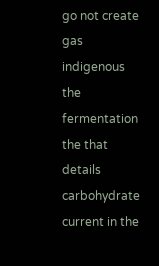go not create gas indigenous the fermentation the that details carbohydrate current in the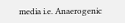media i.e. Anaerogenic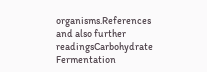organisms.References and also further readingsCarbohydrate Fermentation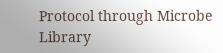Protocol through Microbe Library